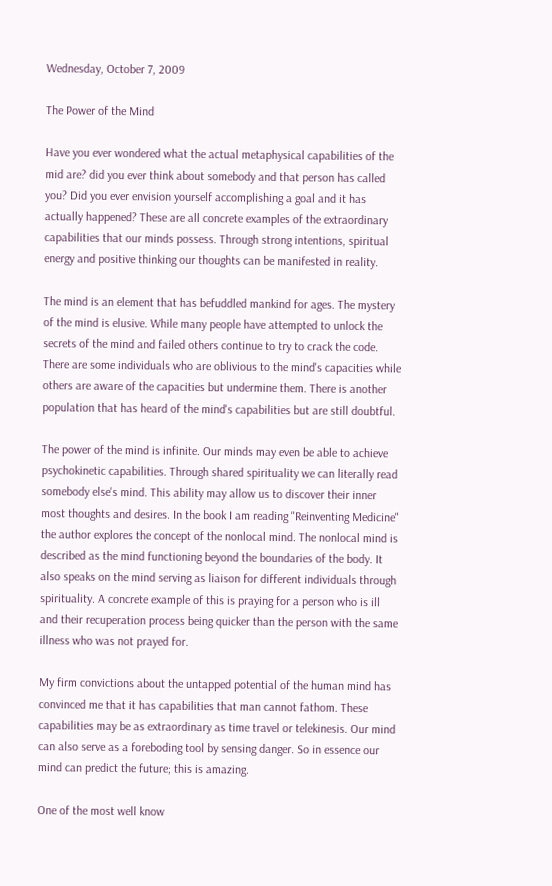Wednesday, October 7, 2009

The Power of the Mind

Have you ever wondered what the actual metaphysical capabilities of the mid are? did you ever think about somebody and that person has called you? Did you ever envision yourself accomplishing a goal and it has actually happened? These are all concrete examples of the extraordinary capabilities that our minds possess. Through strong intentions, spiritual energy and positive thinking our thoughts can be manifested in reality.

The mind is an element that has befuddled mankind for ages. The mystery of the mind is elusive. While many people have attempted to unlock the secrets of the mind and failed others continue to try to crack the code. There are some individuals who are oblivious to the mind's capacities while others are aware of the capacities but undermine them. There is another population that has heard of the mind's capabilities but are still doubtful.

The power of the mind is infinite. Our minds may even be able to achieve psychokinetic capabilities. Through shared spirituality we can literally read somebody else's mind. This ability may allow us to discover their inner most thoughts and desires. In the book I am reading "Reinventing Medicine" the author explores the concept of the nonlocal mind. The nonlocal mind is described as the mind functioning beyond the boundaries of the body. It also speaks on the mind serving as liaison for different individuals through spirituality. A concrete example of this is praying for a person who is ill and their recuperation process being quicker than the person with the same illness who was not prayed for.

My firm convictions about the untapped potential of the human mind has convinced me that it has capabilities that man cannot fathom. These capabilities may be as extraordinary as time travel or telekinesis. Our mind can also serve as a foreboding tool by sensing danger. So in essence our mind can predict the future; this is amazing.

One of the most well know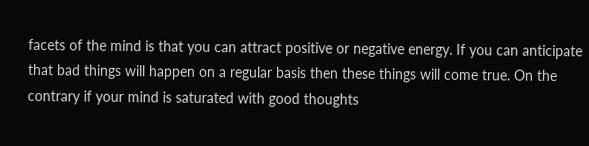facets of the mind is that you can attract positive or negative energy. If you can anticipate that bad things will happen on a regular basis then these things will come true. On the contrary if your mind is saturated with good thoughts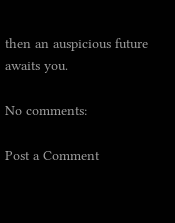then an auspicious future awaits you.

No comments:

Post a Comment